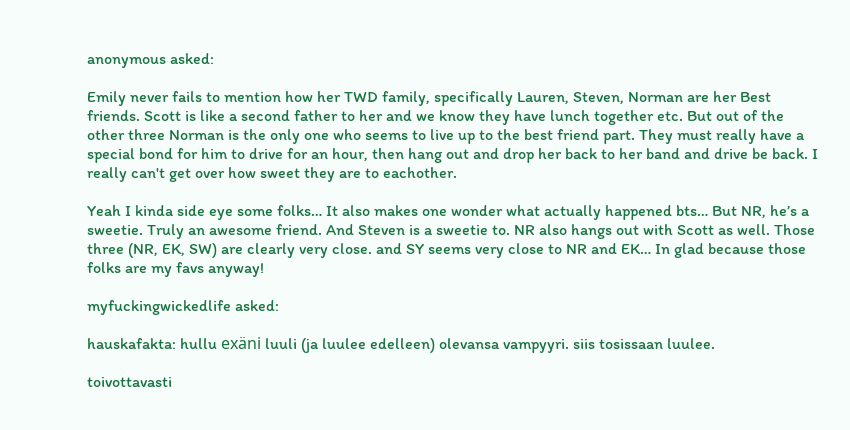anonymous asked:

Emily never fails to mention how her TWD family, specifically Lauren, Steven, Norman are her Best friends. Scott is like a second father to her and we know they have lunch together etc. But out of the other three Norman is the only one who seems to live up to the best friend part. They must really have a special bond for him to drive for an hour, then hang out and drop her back to her band and drive be back. I really can't get over how sweet they are to eachother.

Yeah I kinda side eye some folks… It also makes one wonder what actually happened bts… But NR, he’s a sweetie. Truly an awesome friend. And Steven is a sweetie to. NR also hangs out with Scott as well. Those three (NR, EK, SW) are clearly very close. and SY seems very close to NR and EK… In glad because those folks are my favs anyway!

myfuckingwickedlife asked:

hauskafakta: hullu exäni luuli (ja luulee edelleen) olevansa vampyyri. siis tosissaan luulee.

toivottavasti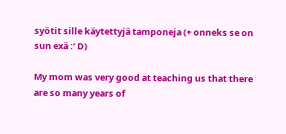syötit sille käytettyjä tamponeja (+ onneks se on sun exä :’ D)

My mom was very good at teaching us that there are so many years of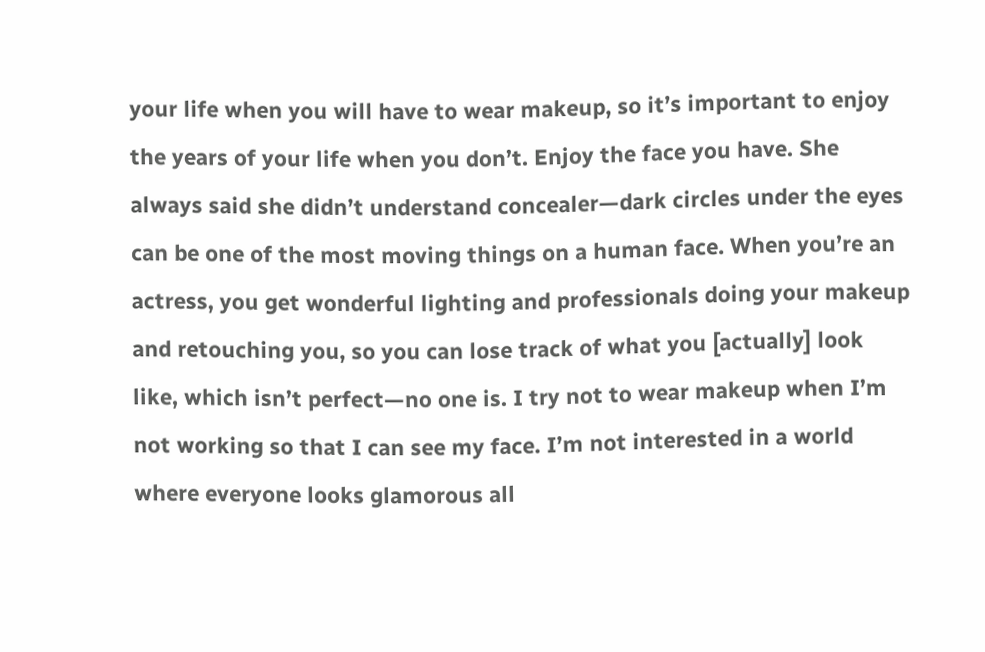your life when you will have to wear makeup, so it’s important to enjoy the years of your life when you don’t. Enjoy the face you have. She always said she didn’t understand concealer—dark circles under the eyes can be one of the most moving things on a human face. When you’re an actress, you get wonderful lighting and professionals doing your makeup and retouching you, so you can lose track of what you [actually] look like, which isn’t perfect—no one is. I try not to wear makeup when I’m not working so that I can see my face. I’m not interested in a world where everyone looks glamorous all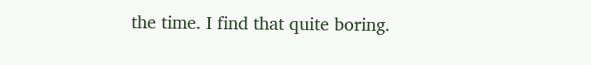the time. I find that quite boring.